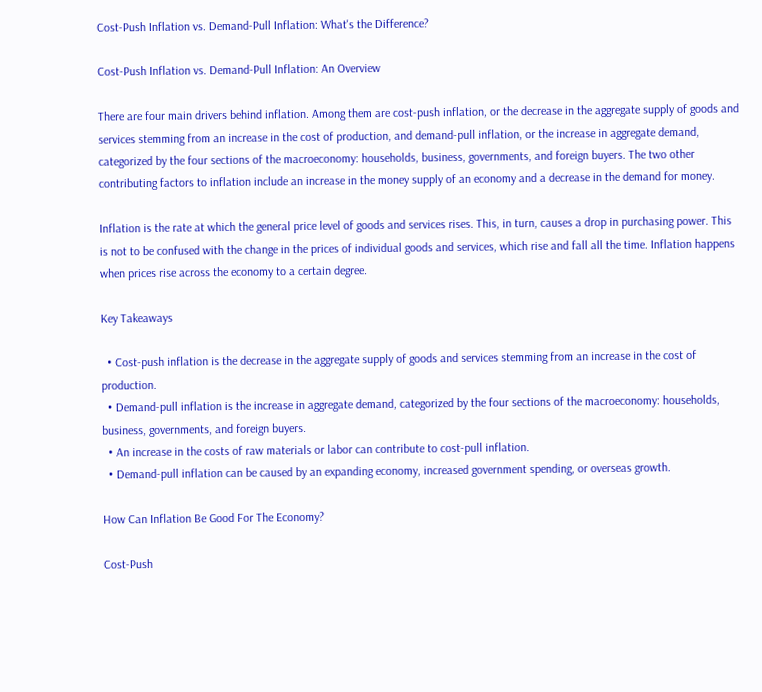Cost-Push Inflation vs. Demand-Pull Inflation: What's the Difference?

Cost-Push Inflation vs. Demand-Pull Inflation: An Overview

There are four main drivers behind inflation. Among them are cost-push inflation, or the decrease in the aggregate supply of goods and services stemming from an increase in the cost of production, and demand-pull inflation, or the increase in aggregate demand, categorized by the four sections of the macroeconomy: households, business, governments, and foreign buyers. The two other contributing factors to inflation include an increase in the money supply of an economy and a decrease in the demand for money.

Inflation is the rate at which the general price level of goods and services rises. This, in turn, causes a drop in purchasing power. This is not to be confused with the change in the prices of individual goods and services, which rise and fall all the time. Inflation happens when prices rise across the economy to a certain degree.

Key Takeaways

  • Cost-push inflation is the decrease in the aggregate supply of goods and services stemming from an increase in the cost of production.
  • Demand-pull inflation is the increase in aggregate demand, categorized by the four sections of the macroeconomy: households, business, governments, and foreign buyers.
  • An increase in the costs of raw materials or labor can contribute to cost-pull inflation.
  • Demand-pull inflation can be caused by an expanding economy, increased government spending, or overseas growth.

How Can Inflation Be Good For The Economy?

Cost-Push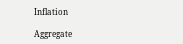Inflation

Aggregate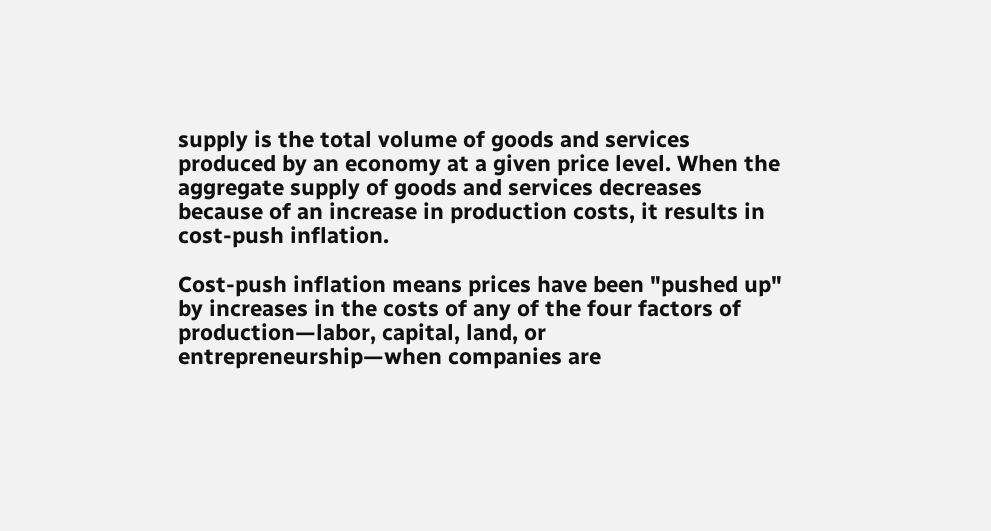supply is the total volume of goods and services produced by an economy at a given price level. When the aggregate supply of goods and services decreases because of an increase in production costs, it results in cost-push inflation.

Cost-push inflation means prices have been "pushed up" by increases in the costs of any of the four factors of production—labor, capital, land, or entrepreneurship—when companies are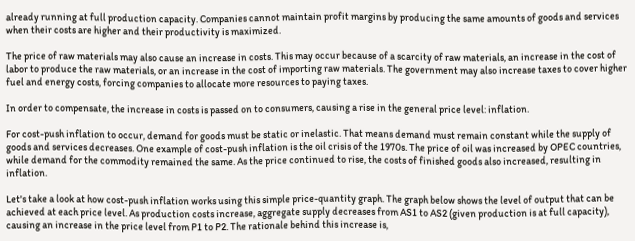already running at full production capacity. Companies cannot maintain profit margins by producing the same amounts of goods and services when their costs are higher and their productivity is maximized.

The price of raw materials may also cause an increase in costs. This may occur because of a scarcity of raw materials, an increase in the cost of labor to produce the raw materials, or an increase in the cost of importing raw materials. The government may also increase taxes to cover higher fuel and energy costs, forcing companies to allocate more resources to paying taxes.

In order to compensate, the increase in costs is passed on to consumers, causing a rise in the general price level: inflation.

For cost-push inflation to occur, demand for goods must be static or inelastic. That means demand must remain constant while the supply of goods and services decreases. One example of cost-push inflation is the oil crisis of the 1970s. The price of oil was increased by OPEC countries, while demand for the commodity remained the same. As the price continued to rise, the costs of finished goods also increased, resulting in inflation.

Let's take a look at how cost-push inflation works using this simple price-quantity graph. The graph below shows the level of output that can be achieved at each price level. As production costs increase, aggregate supply decreases from AS1 to AS2 (given production is at full capacity), causing an increase in the price level from P1 to P2. The rationale behind this increase is,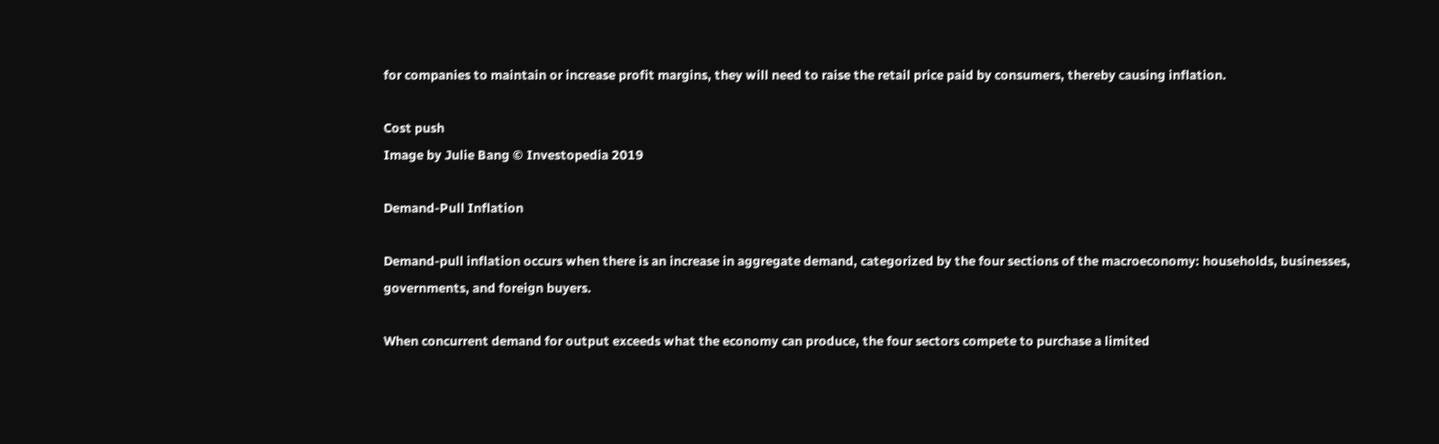for companies to maintain or increase profit margins, they will need to raise the retail price paid by consumers, thereby causing inflation.

Cost push
Image by Julie Bang © Investopedia 2019

Demand-Pull Inflation

Demand-pull inflation occurs when there is an increase in aggregate demand, categorized by the four sections of the macroeconomy: households, businesses, governments, and foreign buyers.

When concurrent demand for output exceeds what the economy can produce, the four sectors compete to purchase a limited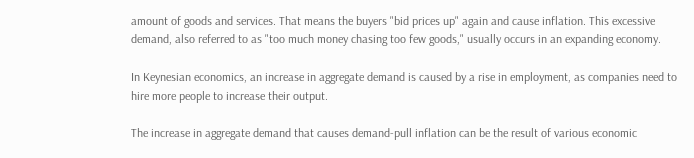amount of goods and services. That means the buyers "bid prices up" again and cause inflation. This excessive demand, also referred to as "too much money chasing too few goods," usually occurs in an expanding economy.

In Keynesian economics, an increase in aggregate demand is caused by a rise in employment, as companies need to hire more people to increase their output.

The increase in aggregate demand that causes demand-pull inflation can be the result of various economic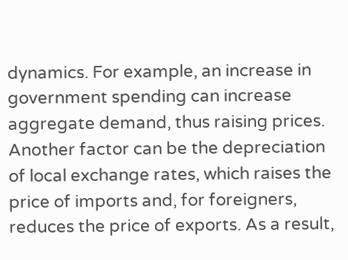dynamics. For example, an increase in government spending can increase aggregate demand, thus raising prices. Another factor can be the depreciation of local exchange rates, which raises the price of imports and, for foreigners, reduces the price of exports. As a result,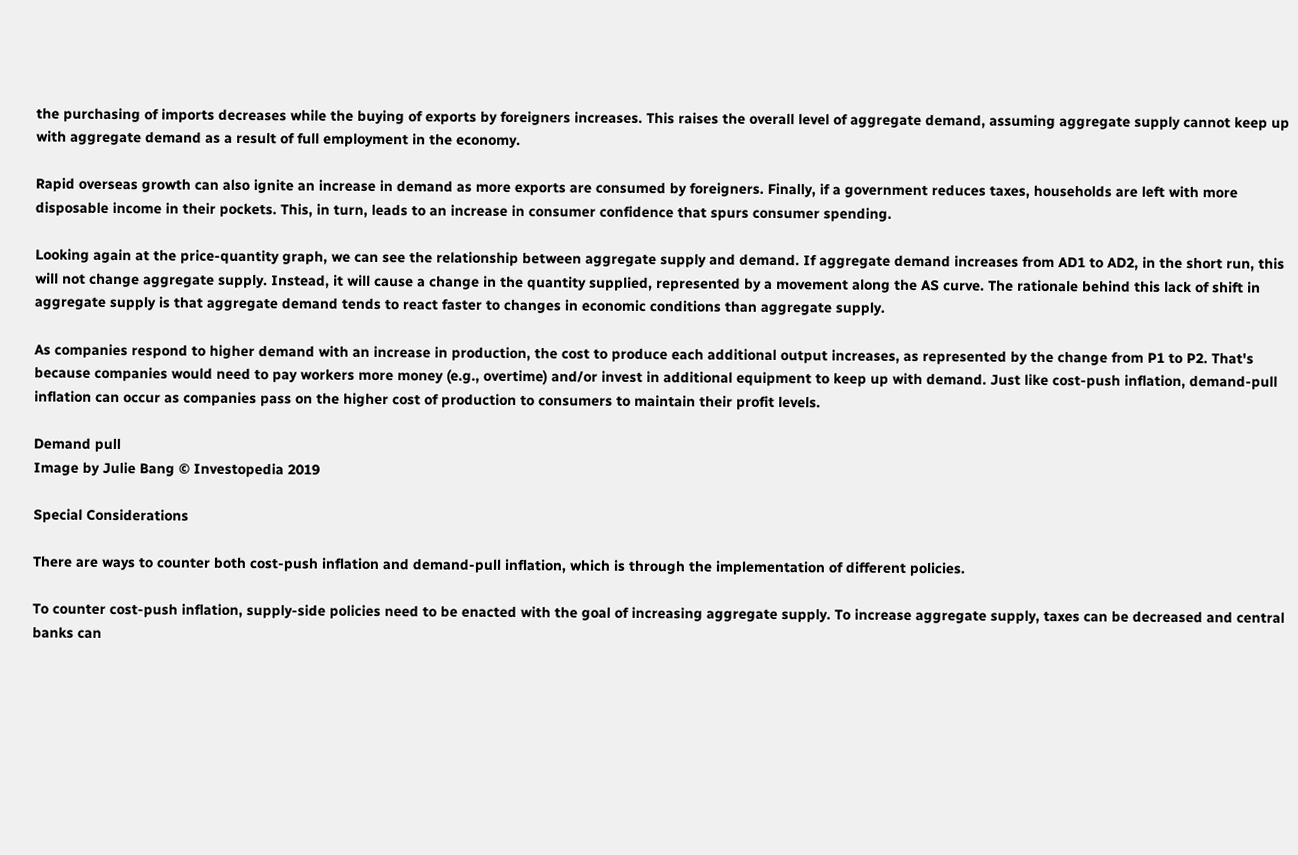the purchasing of imports decreases while the buying of exports by foreigners increases. This raises the overall level of aggregate demand, assuming aggregate supply cannot keep up with aggregate demand as a result of full employment in the economy.

Rapid overseas growth can also ignite an increase in demand as more exports are consumed by foreigners. Finally, if a government reduces taxes, households are left with more disposable income in their pockets. This, in turn, leads to an increase in consumer confidence that spurs consumer spending.

Looking again at the price-quantity graph, we can see the relationship between aggregate supply and demand. If aggregate demand increases from AD1 to AD2, in the short run, this will not change aggregate supply. Instead, it will cause a change in the quantity supplied, represented by a movement along the AS curve. The rationale behind this lack of shift in aggregate supply is that aggregate demand tends to react faster to changes in economic conditions than aggregate supply.

As companies respond to higher demand with an increase in production, the cost to produce each additional output increases, as represented by the change from P1 to P2. That's because companies would need to pay workers more money (e.g., overtime) and/or invest in additional equipment to keep up with demand. Just like cost-push inflation, demand-pull inflation can occur as companies pass on the higher cost of production to consumers to maintain their profit levels.

Demand pull
Image by Julie Bang © Investopedia 2019

Special Considerations

There are ways to counter both cost-push inflation and demand-pull inflation, which is through the implementation of different policies.

To counter cost-push inflation, supply-side policies need to be enacted with the goal of increasing aggregate supply. To increase aggregate supply, taxes can be decreased and central banks can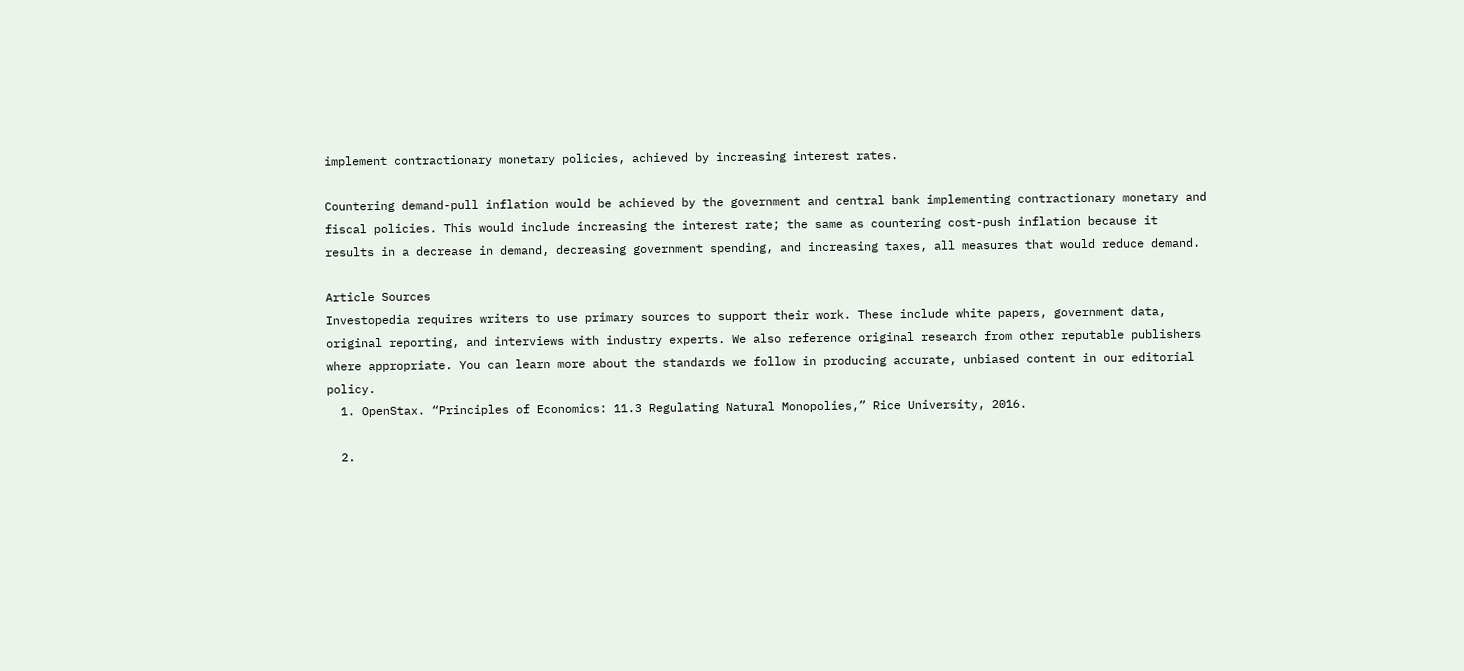implement contractionary monetary policies, achieved by increasing interest rates.

Countering demand-pull inflation would be achieved by the government and central bank implementing contractionary monetary and fiscal policies. This would include increasing the interest rate; the same as countering cost-push inflation because it results in a decrease in demand, decreasing government spending, and increasing taxes, all measures that would reduce demand.

Article Sources
Investopedia requires writers to use primary sources to support their work. These include white papers, government data, original reporting, and interviews with industry experts. We also reference original research from other reputable publishers where appropriate. You can learn more about the standards we follow in producing accurate, unbiased content in our editorial policy.
  1. OpenStax. “Principles of Economics: 11.3 Regulating Natural Monopolies,” Rice University, 2016.

  2.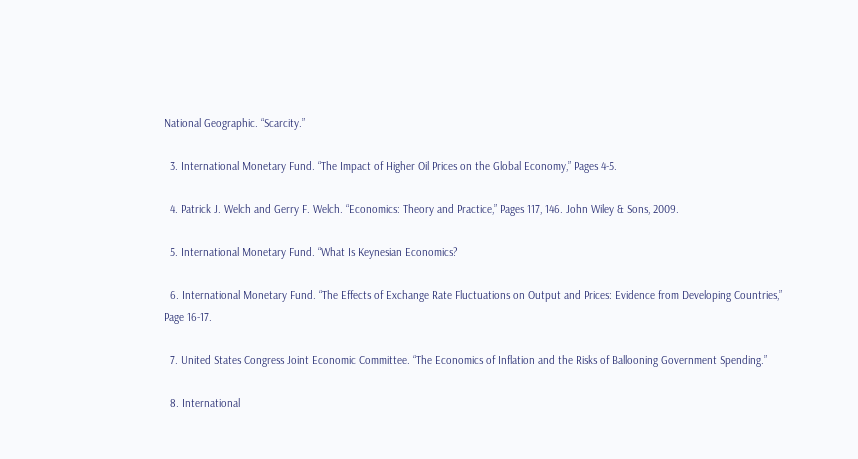National Geographic. “Scarcity.”

  3. International Monetary Fund. “The Impact of Higher Oil Prices on the Global Economy,” Pages 4-5.

  4. Patrick J. Welch and Gerry F. Welch. “Economics: Theory and Practice,” Pages 117, 146. John Wiley & Sons, 2009.

  5. International Monetary Fund. “What Is Keynesian Economics?

  6. International Monetary Fund. “The Effects of Exchange Rate Fluctuations on Output and Prices: Evidence from Developing Countries,” Page 16-17.

  7. United States Congress Joint Economic Committee. “The Economics of Inflation and the Risks of Ballooning Government Spending.”

  8. International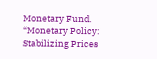Monetary Fund. “Monetary Policy: Stabilizing Prices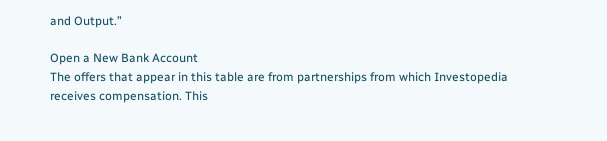and Output.”

Open a New Bank Account
The offers that appear in this table are from partnerships from which Investopedia receives compensation. This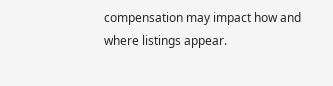compensation may impact how and where listings appear.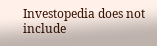Investopedia does not include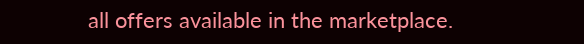all offers available in the marketplace.